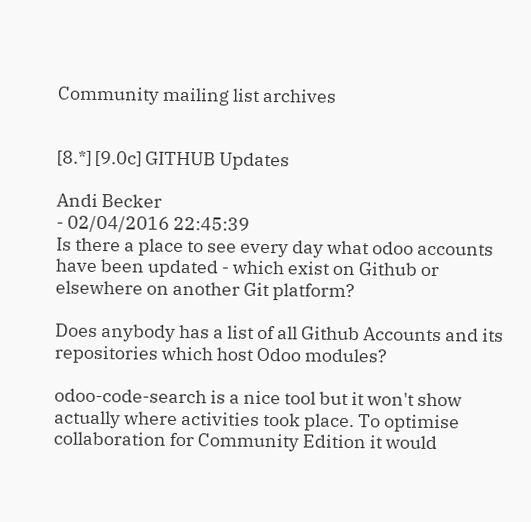Community mailing list archives


[8.*] [9.0c] GITHUB Updates

Andi Becker
- 02/04/2016 22:45:39
Is there a place to see every day what odoo accounts have been updated - which exist on Github or elsewhere on another Git platform?

Does anybody has a list of all Github Accounts and its repositories which host Odoo modules?

odoo-code-search is a nice tool but it won't show actually where activities took place. To optimise collaboration for Community Edition it would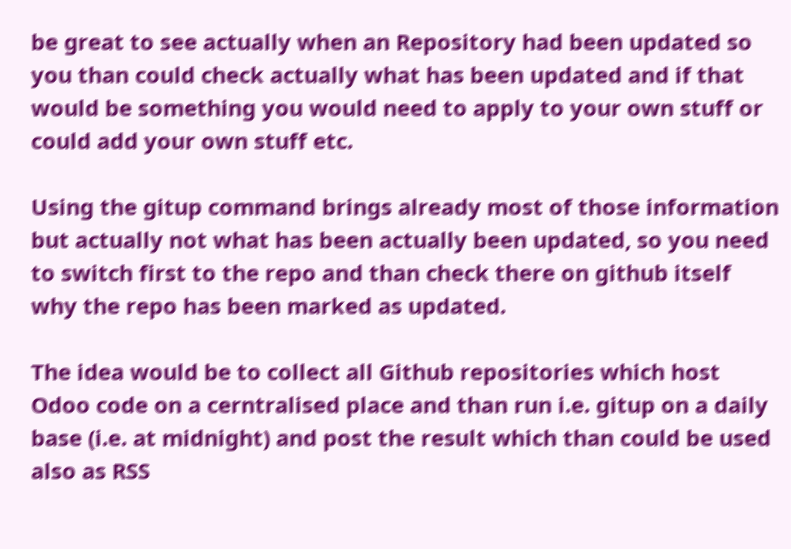be great to see actually when an Repository had been updated so you than could check actually what has been updated and if that would be something you would need to apply to your own stuff or could add your own stuff etc.

Using the gitup command brings already most of those information but actually not what has been actually been updated, so you need to switch first to the repo and than check there on github itself why the repo has been marked as updated.

The idea would be to collect all Github repositories which host Odoo code on a cerntralised place and than run i.e. gitup on a daily base (i.e. at midnight) and post the result which than could be used also as RSS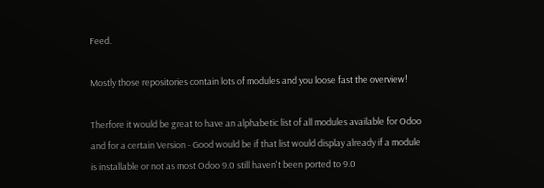Feed.

Mostly those repositories contain lots of modules and you loose fast the overview!

Therfore it would be great to have an alphabetic list of all modules available for Odoo and for a certain Version - Good would be if that list would display already if a module is installable or not as most Odoo 9.0 still haven't been ported to 9.0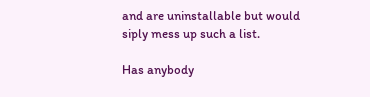and are uninstallable but would siply mess up such a list.

Has anybody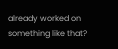already worked on something like that?